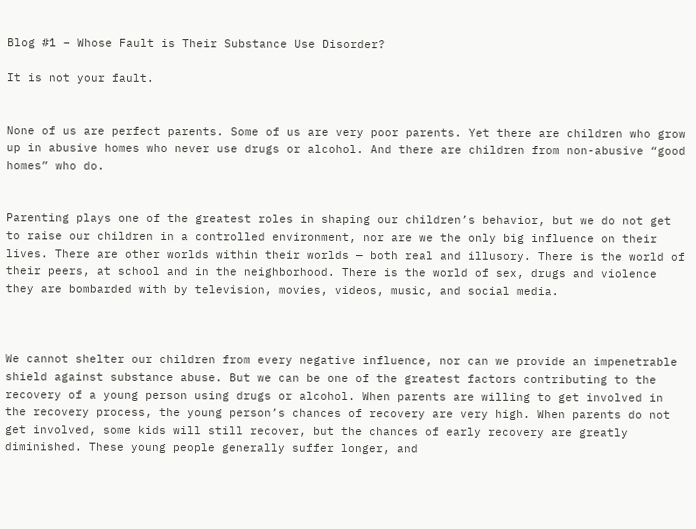Blog #1 – Whose Fault is Their Substance Use Disorder?

It is not your fault.


None of us are perfect parents. Some of us are very poor parents. Yet there are children who grow up in abusive homes who never use drugs or alcohol. And there are children from non-abusive “good homes” who do.


Parenting plays one of the greatest roles in shaping our children’s behavior, but we do not get to raise our children in a controlled environment, nor are we the only big influence on their lives. There are other worlds within their worlds — both real and illusory. There is the world of their peers, at school and in the neighborhood. There is the world of sex, drugs and violence they are bombarded with by television, movies, videos, music, and social media.



We cannot shelter our children from every negative influence, nor can we provide an impenetrable shield against substance abuse. But we can be one of the greatest factors contributing to the recovery of a young person using drugs or alcohol. When parents are willing to get involved in the recovery process, the young person’s chances of recovery are very high. When parents do not get involved, some kids will still recover, but the chances of early recovery are greatly diminished. These young people generally suffer longer, and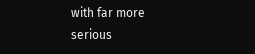with far more serious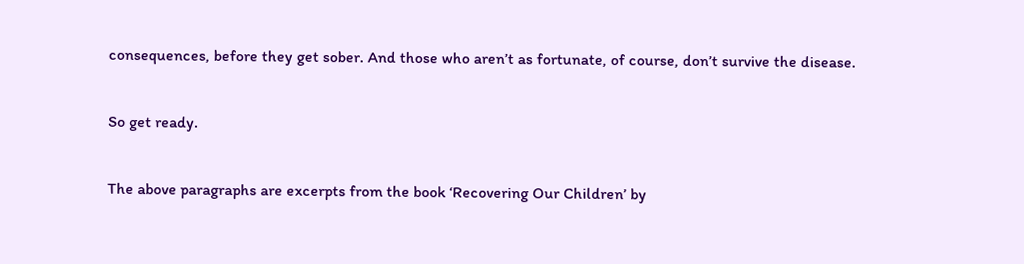consequences, before they get sober. And those who aren’t as fortunate, of course, don’t survive the disease.


So get ready.


The above paragraphs are excerpts from the book ‘Recovering Our Children’ by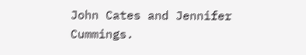John Cates and Jennifer Cummings.